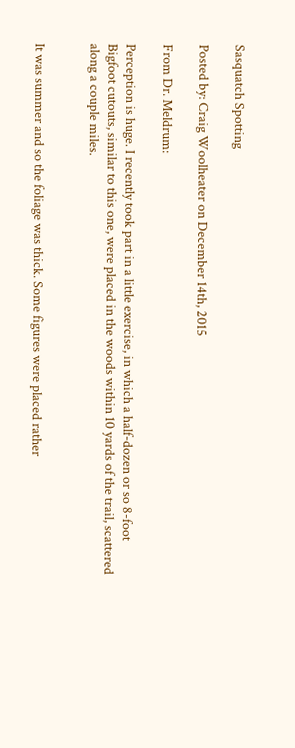Sasquatch Spotting

Posted by: Craig Woolheater on December 14th, 2015

From Dr. Meldrum:

Perception is huge. I recently took part in a little exercise, in which a half-dozen or so 8-foot Bigfoot cutouts, similar to this one, were placed in the woods within 10 yards of the trail, scattered along a couple miles.


It was summer and so the foliage was thick. Some figures were placed rather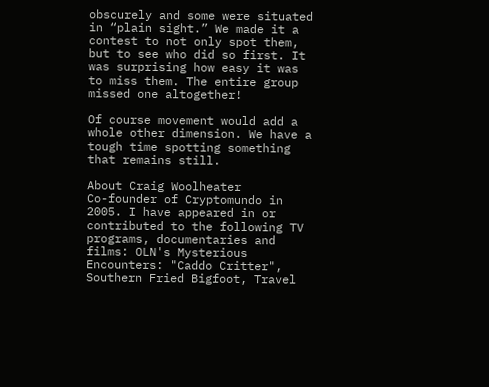obscurely and some were situated in “plain sight.” We made it a contest to not only spot them, but to see who did so first. It was surprising how easy it was to miss them. The entire group missed one altogether!

Of course movement would add a whole other dimension. We have a tough time spotting something that remains still.

About Craig Woolheater
Co-founder of Cryptomundo in 2005. I have appeared in or contributed to the following TV programs, documentaries and films: OLN's Mysterious Encounters: "Caddo Critter", Southern Fried Bigfoot, Travel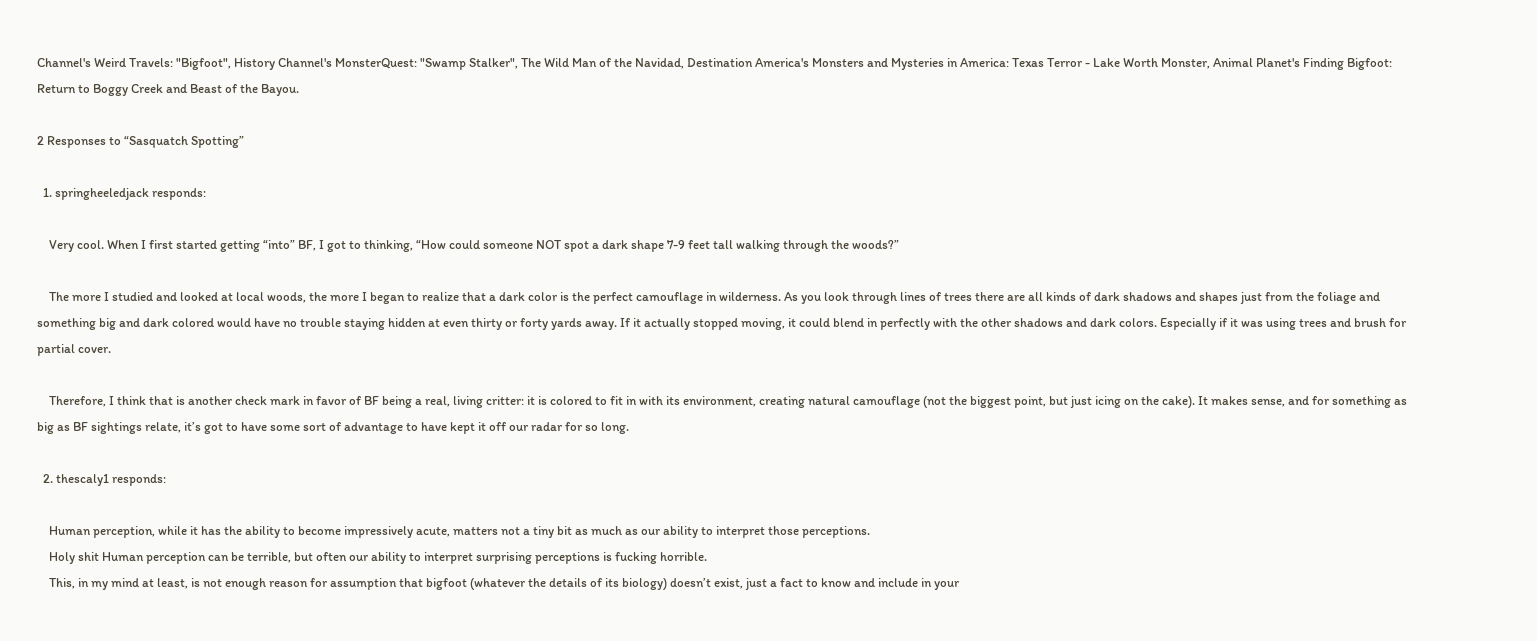Channel's Weird Travels: "Bigfoot", History Channel's MonsterQuest: "Swamp Stalker", The Wild Man of the Navidad, Destination America's Monsters and Mysteries in America: Texas Terror - Lake Worth Monster, Animal Planet's Finding Bigfoot: Return to Boggy Creek and Beast of the Bayou.

2 Responses to “Sasquatch Spotting”

  1. springheeledjack responds:

    Very cool. When I first started getting “into” BF, I got to thinking, “How could someone NOT spot a dark shape 7-9 feet tall walking through the woods?”

    The more I studied and looked at local woods, the more I began to realize that a dark color is the perfect camouflage in wilderness. As you look through lines of trees there are all kinds of dark shadows and shapes just from the foliage and something big and dark colored would have no trouble staying hidden at even thirty or forty yards away. If it actually stopped moving, it could blend in perfectly with the other shadows and dark colors. Especially if it was using trees and brush for partial cover.

    Therefore, I think that is another check mark in favor of BF being a real, living critter: it is colored to fit in with its environment, creating natural camouflage (not the biggest point, but just icing on the cake). It makes sense, and for something as big as BF sightings relate, it’s got to have some sort of advantage to have kept it off our radar for so long.

  2. thescaly1 responds:

    Human perception, while it has the ability to become impressively acute, matters not a tiny bit as much as our ability to interpret those perceptions.
    Holy shit Human perception can be terrible, but often our ability to interpret surprising perceptions is fucking horrible.
    This, in my mind at least, is not enough reason for assumption that bigfoot (whatever the details of its biology) doesn’t exist, just a fact to know and include in your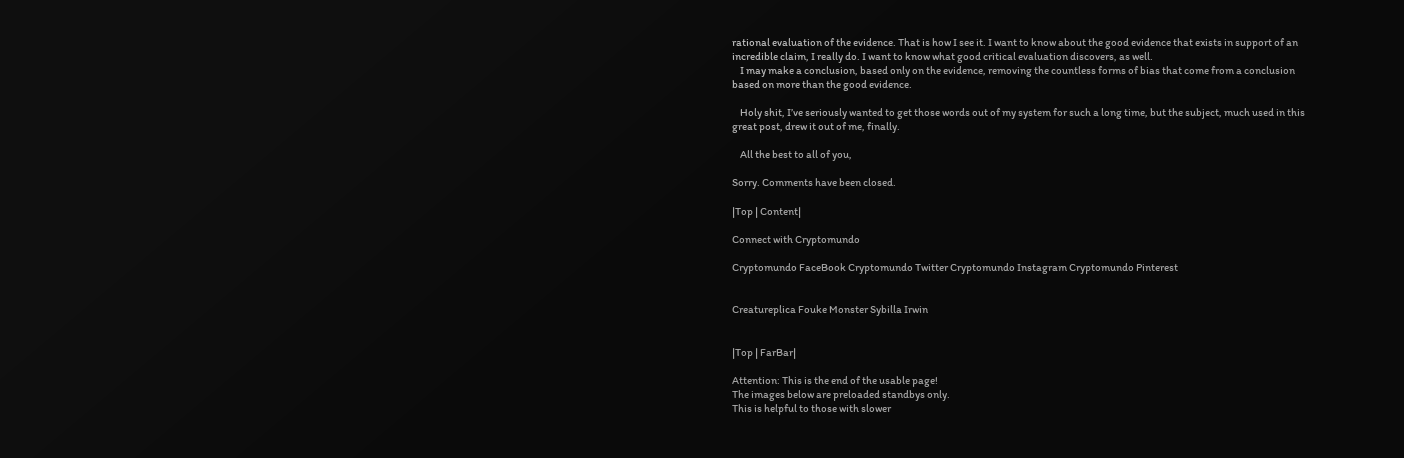rational evaluation of the evidence. That is how I see it. I want to know about the good evidence that exists in support of an incredible claim, I really do. I want to know what good critical evaluation discovers, as well.
    I may make a conclusion, based only on the evidence, removing the countless forms of bias that come from a conclusion based on more than the good evidence.

    Holy shit, I’ve seriously wanted to get those words out of my system for such a long time, but the subject, much used in this great post, drew it out of me, finally.

    All the best to all of you,

Sorry. Comments have been closed.

|Top | Content|

Connect with Cryptomundo

Cryptomundo FaceBook Cryptomundo Twitter Cryptomundo Instagram Cryptomundo Pinterest


Creatureplica Fouke Monster Sybilla Irwin


|Top | FarBar|

Attention: This is the end of the usable page!
The images below are preloaded standbys only.
This is helpful to those with slower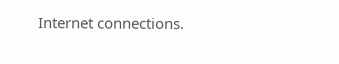Internet connections.